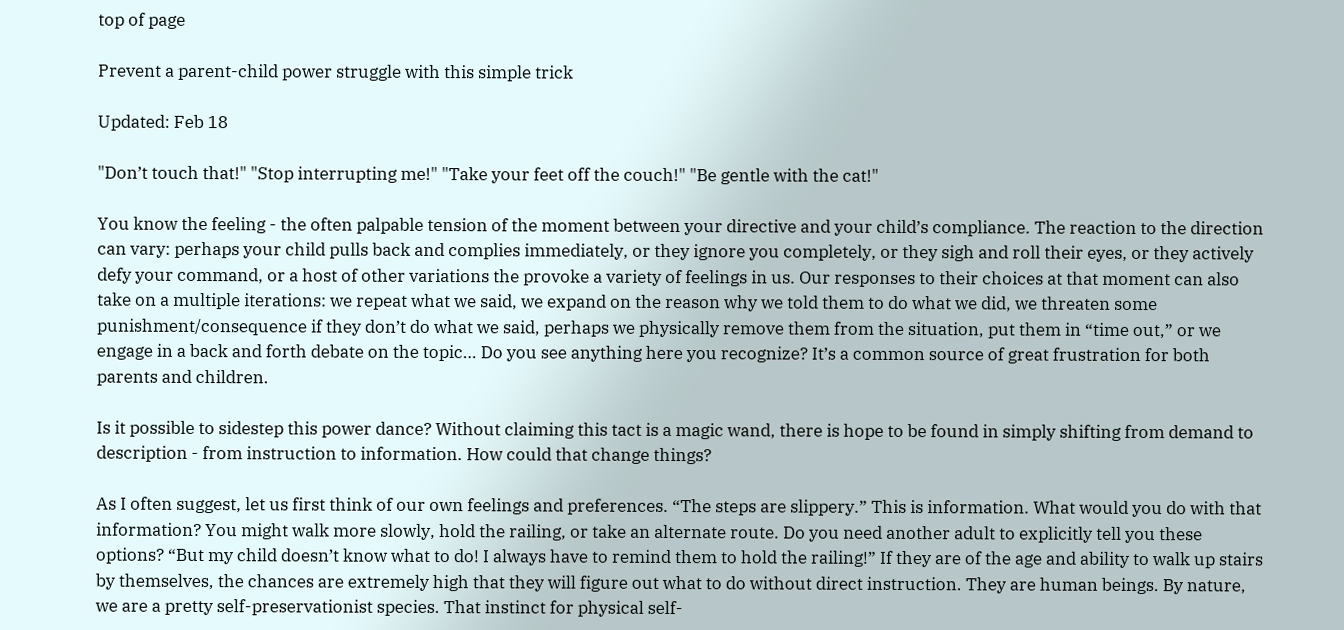top of page

Prevent a parent-child power struggle with this simple trick

Updated: Feb 18

"Don’t touch that!" "Stop interrupting me!" "Take your feet off the couch!" "Be gentle with the cat!"

You know the feeling - the often palpable tension of the moment between your directive and your child’s compliance. The reaction to the direction can vary: perhaps your child pulls back and complies immediately, or they ignore you completely, or they sigh and roll their eyes, or they actively defy your command, or a host of other variations the provoke a variety of feelings in us. Our responses to their choices at that moment can also take on a multiple iterations: we repeat what we said, we expand on the reason why we told them to do what we did, we threaten some punishment/consequence if they don’t do what we said, perhaps we physically remove them from the situation, put them in “time out,” or we engage in a back and forth debate on the topic… Do you see anything here you recognize? It’s a common source of great frustration for both parents and children.

Is it possible to sidestep this power dance? Without claiming this tact is a magic wand, there is hope to be found in simply shifting from demand to description - from instruction to information. How could that change things?

As I often suggest, let us first think of our own feelings and preferences. “The steps are slippery.” This is information. What would you do with that information? You might walk more slowly, hold the railing, or take an alternate route. Do you need another adult to explicitly tell you these options? “But my child doesn’t know what to do! I always have to remind them to hold the railing!” If they are of the age and ability to walk up stairs by themselves, the chances are extremely high that they will figure out what to do without direct instruction. They are human beings. By nature, we are a pretty self-preservationist species. That instinct for physical self-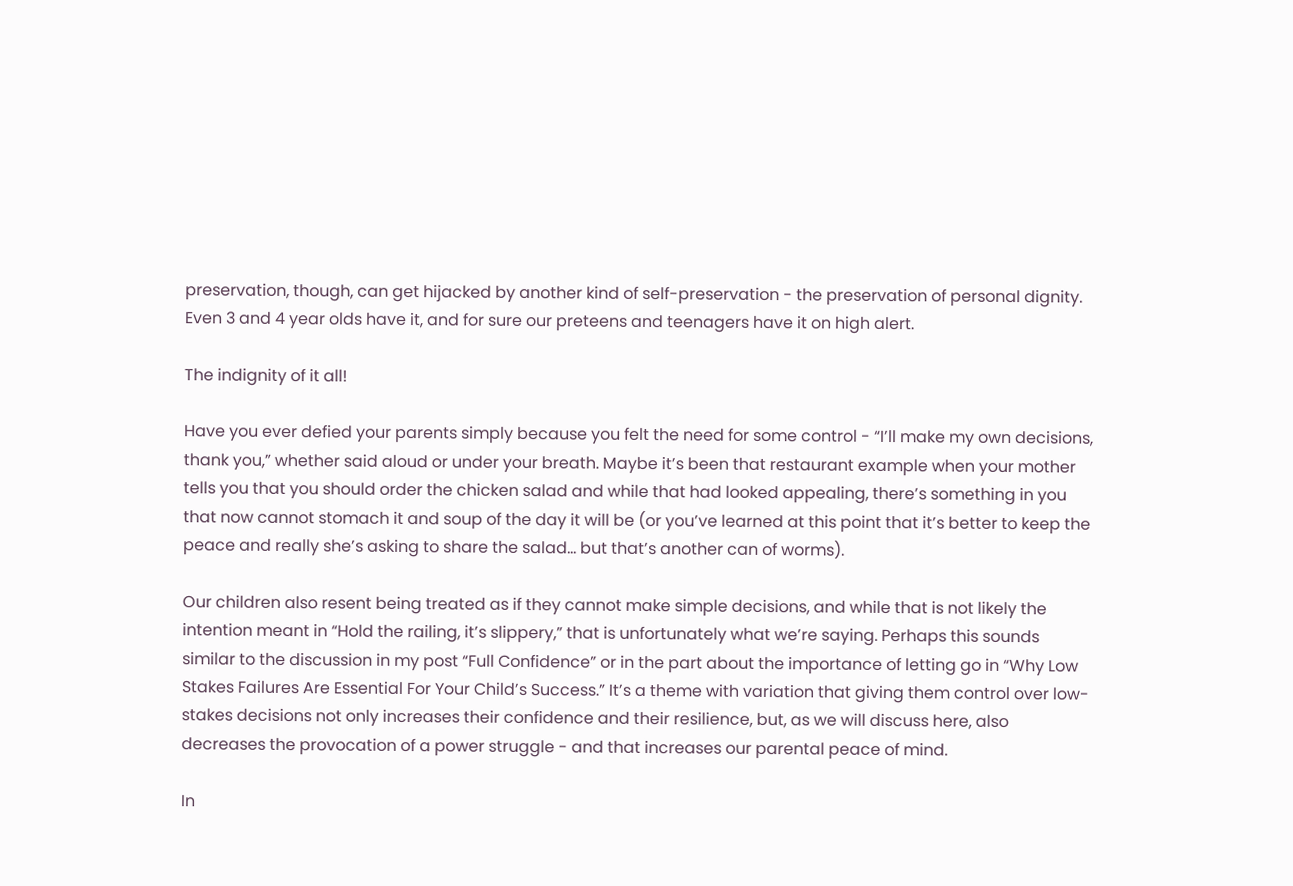preservation, though, can get hijacked by another kind of self-preservation - the preservation of personal dignity. Even 3 and 4 year olds have it, and for sure our preteens and teenagers have it on high alert.

The indignity of it all!

Have you ever defied your parents simply because you felt the need for some control - “I’ll make my own decisions, thank you,” whether said aloud or under your breath. Maybe it’s been that restaurant example when your mother tells you that you should order the chicken salad and while that had looked appealing, there’s something in you that now cannot stomach it and soup of the day it will be (or you’ve learned at this point that it’s better to keep the peace and really she’s asking to share the salad… but that’s another can of worms).

Our children also resent being treated as if they cannot make simple decisions, and while that is not likely the intention meant in “Hold the railing, it’s slippery,” that is unfortunately what we’re saying. Perhaps this sounds similar to the discussion in my post “Full Confidence” or in the part about the importance of letting go in “Why Low Stakes Failures Are Essential For Your Child’s Success.” It’s a theme with variation that giving them control over low-stakes decisions not only increases their confidence and their resilience, but, as we will discuss here, also decreases the provocation of a power struggle - and that increases our parental peace of mind.

In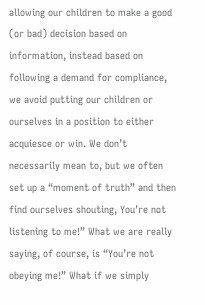allowing our children to make a good (or bad) decision based on information, instead based on following a demand for compliance, we avoid putting our children or ourselves in a position to either acquiesce or win. We don’t necessarily mean to, but we often set up a “moment of truth” and then find ourselves shouting, You’re not listening to me!” What we are really saying, of course, is “You’re not obeying me!” What if we simply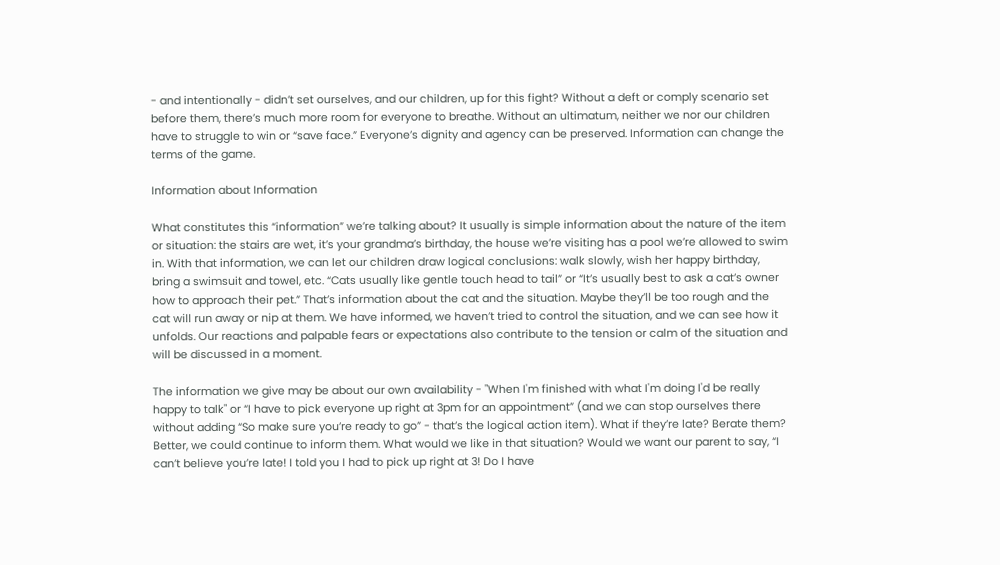- and intentionally - didn’t set ourselves, and our children, up for this fight? Without a deft or comply scenario set before them, there’s much more room for everyone to breathe. Without an ultimatum, neither we nor our children have to struggle to win or “save face.” Everyone’s dignity and agency can be preserved. Information can change the terms of the game.

Information about Information

What constitutes this “information” we’re talking about? It usually is simple information about the nature of the item or situation: the stairs are wet, it’s your grandma’s birthday, the house we’re visiting has a pool we’re allowed to swim in. With that information, we can let our children draw logical conclusions: walk slowly, wish her happy birthday, bring a swimsuit and towel, etc. “Cats usually like gentle touch head to tail” or “It’s usually best to ask a cat’s owner how to approach their pet.” That’s information about the cat and the situation. Maybe they’ll be too rough and the cat will run away or nip at them. We have informed, we haven’t tried to control the situation, and we can see how it unfolds. Our reactions and palpable fears or expectations also contribute to the tension or calm of the situation and will be discussed in a moment.

The information we give may be about our own availability - "When I'm finished with what I'm doing I'd be really happy to talk" or “I have to pick everyone up right at 3pm for an appointment” (and we can stop ourselves there without adding “So make sure you’re ready to go” - that’s the logical action item). What if they’re late? Berate them? Better, we could continue to inform them. What would we like in that situation? Would we want our parent to say, “I can’t believe you’re late! I told you I had to pick up right at 3! Do I have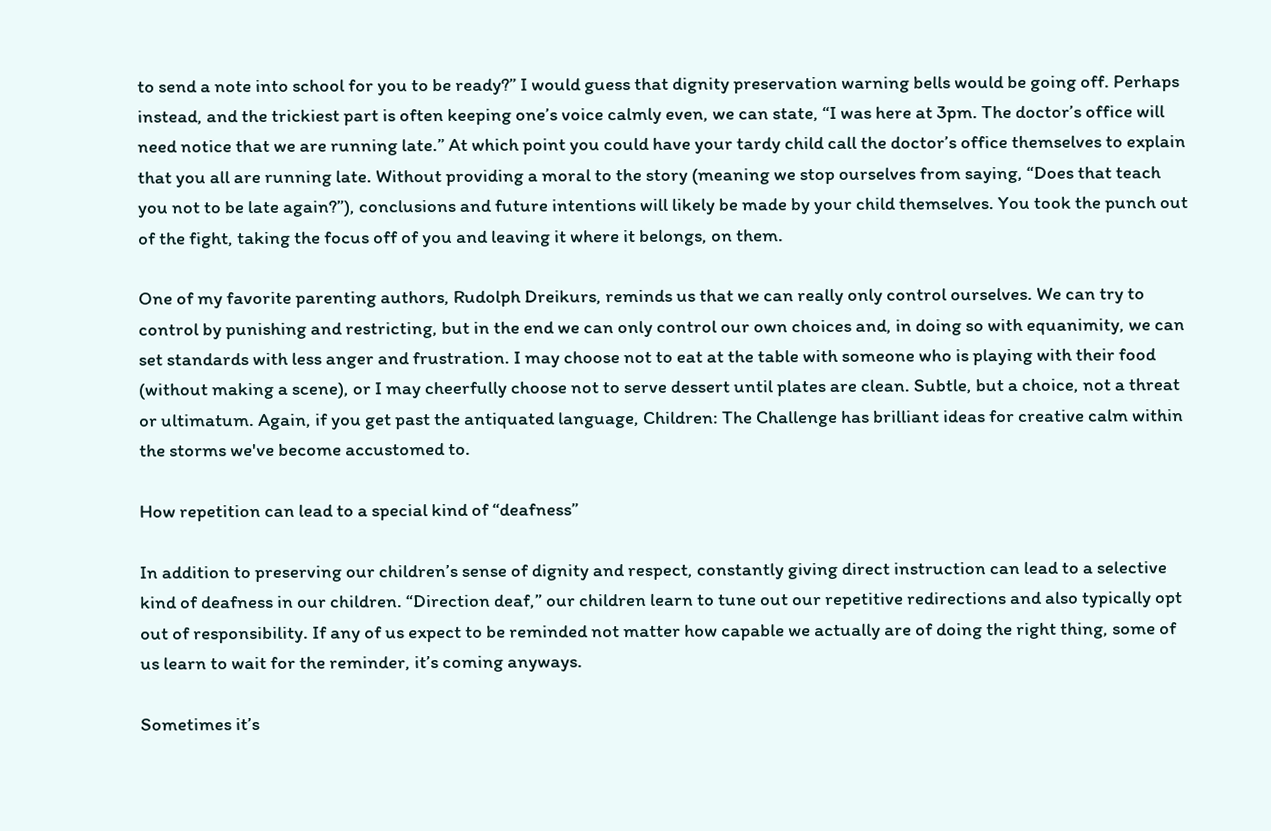to send a note into school for you to be ready?” I would guess that dignity preservation warning bells would be going off. Perhaps instead, and the trickiest part is often keeping one’s voice calmly even, we can state, “I was here at 3pm. The doctor’s office will need notice that we are running late.” At which point you could have your tardy child call the doctor’s office themselves to explain that you all are running late. Without providing a moral to the story (meaning we stop ourselves from saying, “Does that teach you not to be late again?”), conclusions and future intentions will likely be made by your child themselves. You took the punch out of the fight, taking the focus off of you and leaving it where it belongs, on them.

One of my favorite parenting authors, Rudolph Dreikurs, reminds us that we can really only control ourselves. We can try to control by punishing and restricting, but in the end we can only control our own choices and, in doing so with equanimity, we can set standards with less anger and frustration. I may choose not to eat at the table with someone who is playing with their food (without making a scene), or I may cheerfully choose not to serve dessert until plates are clean. Subtle, but a choice, not a threat or ultimatum. Again, if you get past the antiquated language, Children: The Challenge has brilliant ideas for creative calm within the storms we've become accustomed to.

How repetition can lead to a special kind of “deafness”

In addition to preserving our children’s sense of dignity and respect, constantly giving direct instruction can lead to a selective kind of deafness in our children. “Direction deaf,” our children learn to tune out our repetitive redirections and also typically opt out of responsibility. If any of us expect to be reminded not matter how capable we actually are of doing the right thing, some of us learn to wait for the reminder, it’s coming anyways.

Sometimes it’s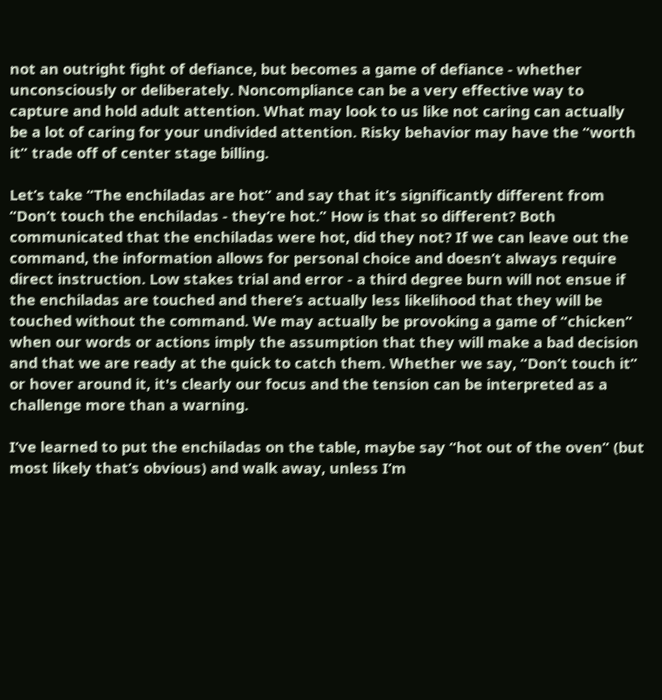not an outright fight of defiance, but becomes a game of defiance - whether unconsciously or deliberately. Noncompliance can be a very effective way to capture and hold adult attention. What may look to us like not caring can actually be a lot of caring for your undivided attention. Risky behavior may have the “worth it” trade off of center stage billing.

Let’s take “The enchiladas are hot” and say that it’s significantly different from “Don’t touch the enchiladas - they’re hot.” How is that so different? Both communicated that the enchiladas were hot, did they not? If we can leave out the command, the information allows for personal choice and doesn’t always require direct instruction. Low stakes trial and error - a third degree burn will not ensue if the enchiladas are touched and there’s actually less likelihood that they will be touched without the command. We may actually be provoking a game of “chicken” when our words or actions imply the assumption that they will make a bad decision and that we are ready at the quick to catch them. Whether we say, “Don’t touch it” or hover around it, it's clearly our focus and the tension can be interpreted as a challenge more than a warning.

I’ve learned to put the enchiladas on the table, maybe say “hot out of the oven” (but most likely that’s obvious) and walk away, unless I’m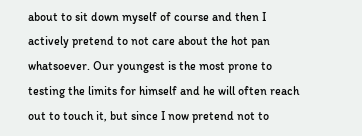about to sit down myself of course and then I actively pretend to not care about the hot pan whatsoever. Our youngest is the most prone to testing the limits for himself and he will often reach out to touch it, but since I now pretend not to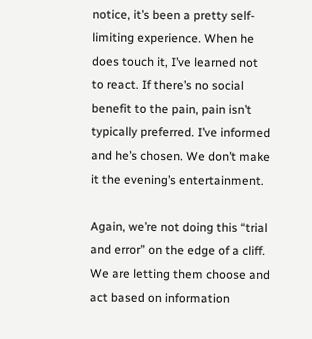notice, it’s been a pretty self-limiting experience. When he does touch it, I’ve learned not to react. If there’s no social benefit to the pain, pain isn’t typically preferred. I’ve informed and he’s chosen. We don’t make it the evening’s entertainment.

Again, we’re not doing this “trial and error” on the edge of a cliff. We are letting them choose and act based on information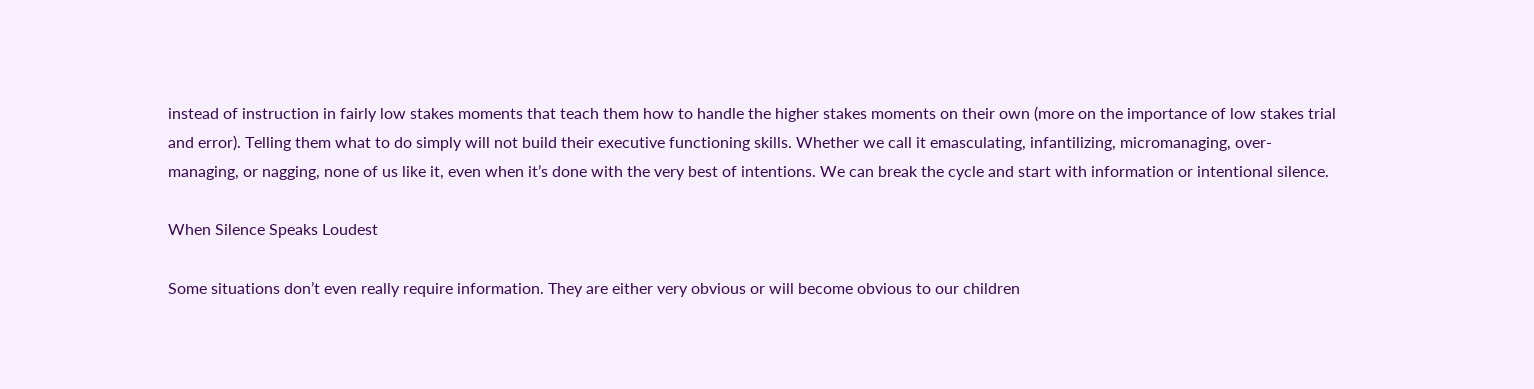instead of instruction in fairly low stakes moments that teach them how to handle the higher stakes moments on their own (more on the importance of low stakes trial and error). Telling them what to do simply will not build their executive functioning skills. Whether we call it emasculating, infantilizing, micromanaging, over-managing, or nagging, none of us like it, even when it’s done with the very best of intentions. We can break the cycle and start with information or intentional silence.

When Silence Speaks Loudest

Some situations don’t even really require information. They are either very obvious or will become obvious to our children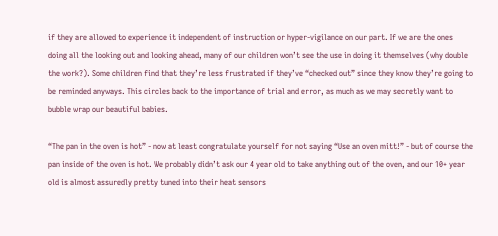if they are allowed to experience it independent of instruction or hyper-vigilance on our part. If we are the ones doing all the looking out and looking ahead, many of our children won’t see the use in doing it themselves (why double the work?). Some children find that they’re less frustrated if they’ve “checked out” since they know they’re going to be reminded anyways. This circles back to the importance of trial and error, as much as we may secretly want to bubble wrap our beautiful babies.

“The pan in the oven is hot” - now at least congratulate yourself for not saying “Use an oven mitt!” - but of course the pan inside of the oven is hot. We probably didn’t ask our 4 year old to take anything out of the oven, and our 10+ year old is almost assuredly pretty tuned into their heat sensors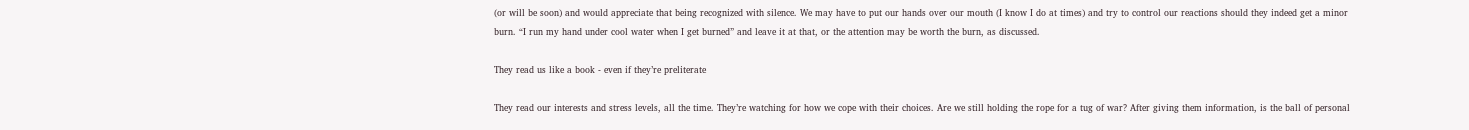(or will be soon) and would appreciate that being recognized with silence. We may have to put our hands over our mouth (I know I do at times) and try to control our reactions should they indeed get a minor burn. “I run my hand under cool water when I get burned” and leave it at that, or the attention may be worth the burn, as discussed.

They read us like a book - even if they’re preliterate

They read our interests and stress levels, all the time. They’re watching for how we cope with their choices. Are we still holding the rope for a tug of war? After giving them information, is the ball of personal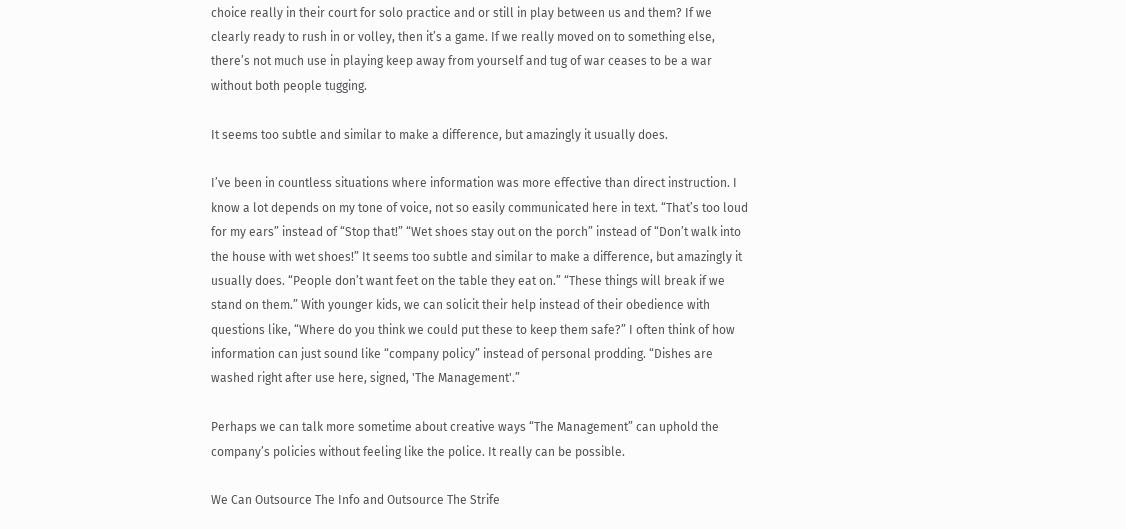choice really in their court for solo practice and or still in play between us and them? If we clearly ready to rush in or volley, then it’s a game. If we really moved on to something else, there’s not much use in playing keep away from yourself and tug of war ceases to be a war without both people tugging.

It seems too subtle and similar to make a difference, but amazingly it usually does.

I’ve been in countless situations where information was more effective than direct instruction. I know a lot depends on my tone of voice, not so easily communicated here in text. “That’s too loud for my ears” instead of “Stop that!” “Wet shoes stay out on the porch” instead of “Don’t walk into the house with wet shoes!” It seems too subtle and similar to make a difference, but amazingly it usually does. “People don’t want feet on the table they eat on.” “These things will break if we stand on them.” With younger kids, we can solicit their help instead of their obedience with questions like, “Where do you think we could put these to keep them safe?” I often think of how information can just sound like “company policy” instead of personal prodding. “Dishes are washed right after use here, signed, 'The Management'.”

Perhaps we can talk more sometime about creative ways “The Management” can uphold the company’s policies without feeling like the police. It really can be possible.

We Can Outsource The Info and Outsource The Strife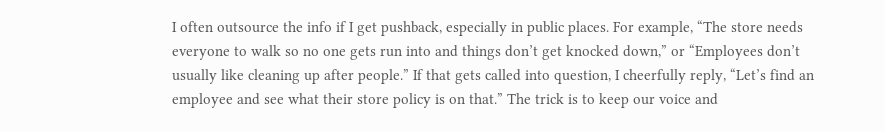I often outsource the info if I get pushback, especially in public places. For example, “The store needs everyone to walk so no one gets run into and things don’t get knocked down,” or “Employees don’t usually like cleaning up after people.” If that gets called into question, I cheerfully reply, “Let’s find an employee and see what their store policy is on that.” The trick is to keep our voice and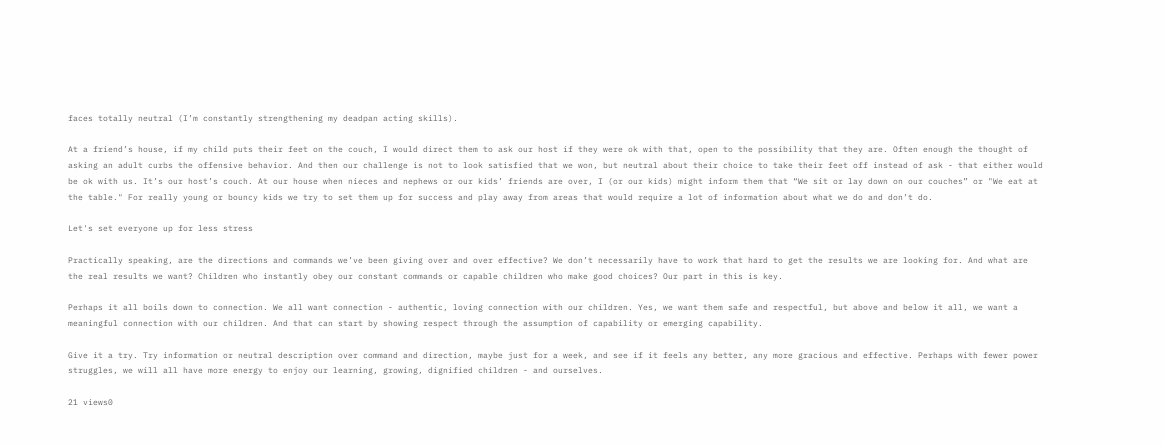faces totally neutral (I’m constantly strengthening my deadpan acting skills).

At a friend’s house, if my child puts their feet on the couch, I would direct them to ask our host if they were ok with that, open to the possibility that they are. Often enough the thought of asking an adult curbs the offensive behavior. And then our challenge is not to look satisfied that we won, but neutral about their choice to take their feet off instead of ask - that either would be ok with us. It’s our host’s couch. At our house when nieces and nephews or our kids’ friends are over, I (or our kids) might inform them that “We sit or lay down on our couches” or "We eat at the table." For really young or bouncy kids we try to set them up for success and play away from areas that would require a lot of information about what we do and don’t do.

Let's set everyone up for less stress

Practically speaking, are the directions and commands we’ve been giving over and over effective? We don’t necessarily have to work that hard to get the results we are looking for. And what are the real results we want? Children who instantly obey our constant commands or capable children who make good choices? Our part in this is key.

Perhaps it all boils down to connection. We all want connection - authentic, loving connection with our children. Yes, we want them safe and respectful, but above and below it all, we want a meaningful connection with our children. And that can start by showing respect through the assumption of capability or emerging capability.

Give it a try. Try information or neutral description over command and direction, maybe just for a week, and see if it feels any better, any more gracious and effective. Perhaps with fewer power struggles, we will all have more energy to enjoy our learning, growing, dignified children - and ourselves.

21 views0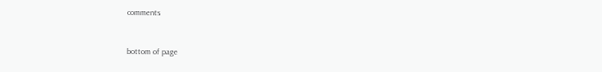comments


bottom of page